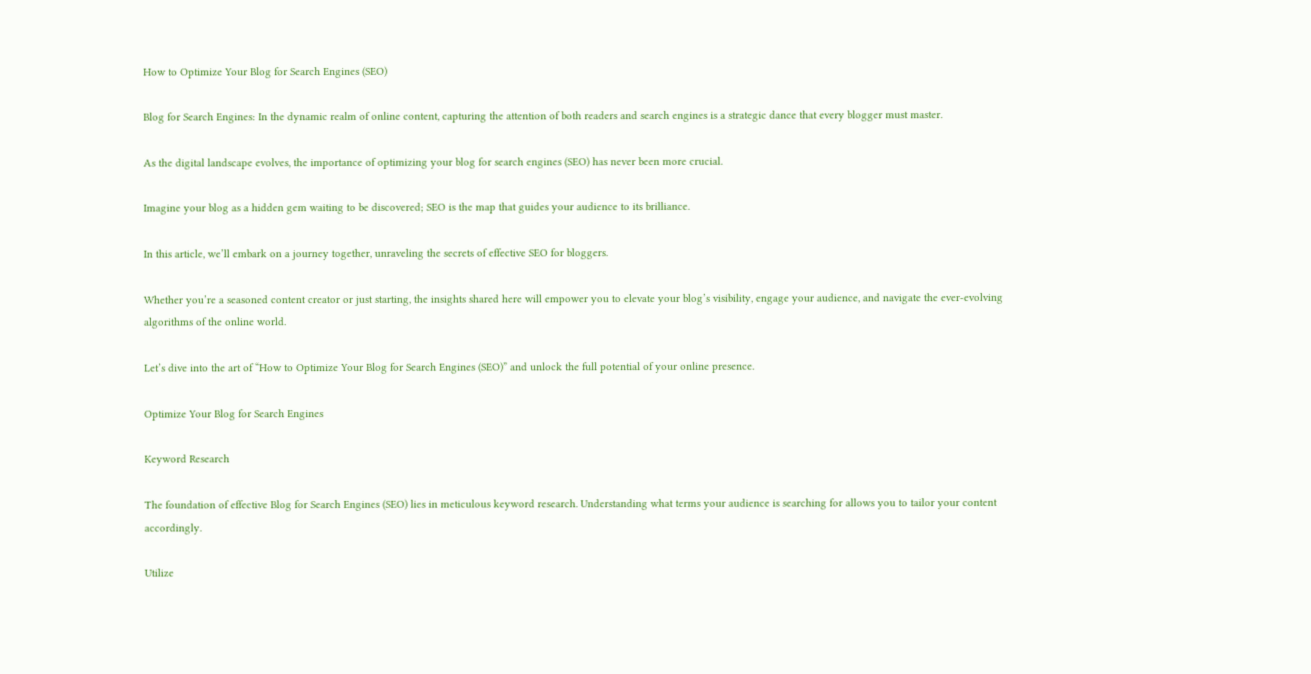How to Optimize Your Blog for Search Engines (SEO)

Blog for Search Engines: In the dynamic realm of online content, capturing the attention of both readers and search engines is a strategic dance that every blogger must master.

As the digital landscape evolves, the importance of optimizing your blog for search engines (SEO) has never been more crucial.

Imagine your blog as a hidden gem waiting to be discovered; SEO is the map that guides your audience to its brilliance.

In this article, we’ll embark on a journey together, unraveling the secrets of effective SEO for bloggers.

Whether you’re a seasoned content creator or just starting, the insights shared here will empower you to elevate your blog’s visibility, engage your audience, and navigate the ever-evolving algorithms of the online world.

Let’s dive into the art of “How to Optimize Your Blog for Search Engines (SEO)” and unlock the full potential of your online presence.

Optimize Your Blog for Search Engines

Keyword Research

The foundation of effective Blog for Search Engines (SEO) lies in meticulous keyword research. Understanding what terms your audience is searching for allows you to tailor your content accordingly.

Utilize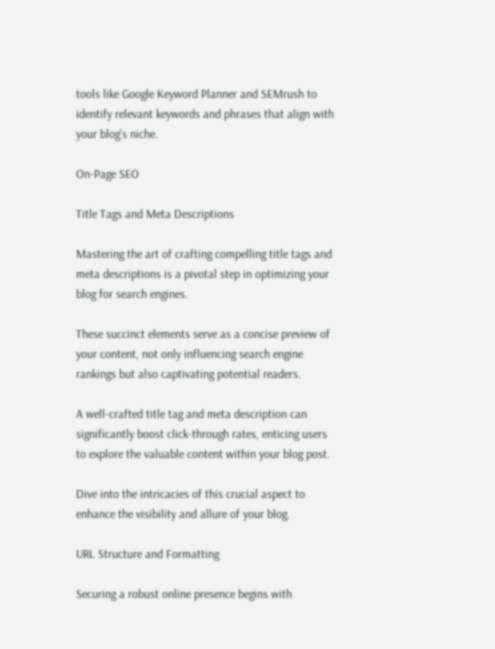tools like Google Keyword Planner and SEMrush to identify relevant keywords and phrases that align with your blog’s niche.

On-Page SEO

Title Tags and Meta Descriptions

Mastering the art of crafting compelling title tags and meta descriptions is a pivotal step in optimizing your blog for search engines.

These succinct elements serve as a concise preview of your content, not only influencing search engine rankings but also captivating potential readers.

A well-crafted title tag and meta description can significantly boost click-through rates, enticing users to explore the valuable content within your blog post.

Dive into the intricacies of this crucial aspect to enhance the visibility and allure of your blog.

URL Structure and Formatting

Securing a robust online presence begins with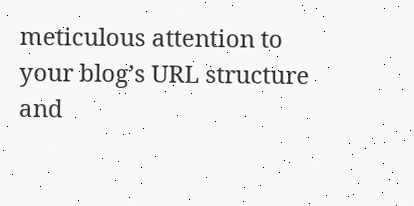meticulous attention to your blog’s URL structure and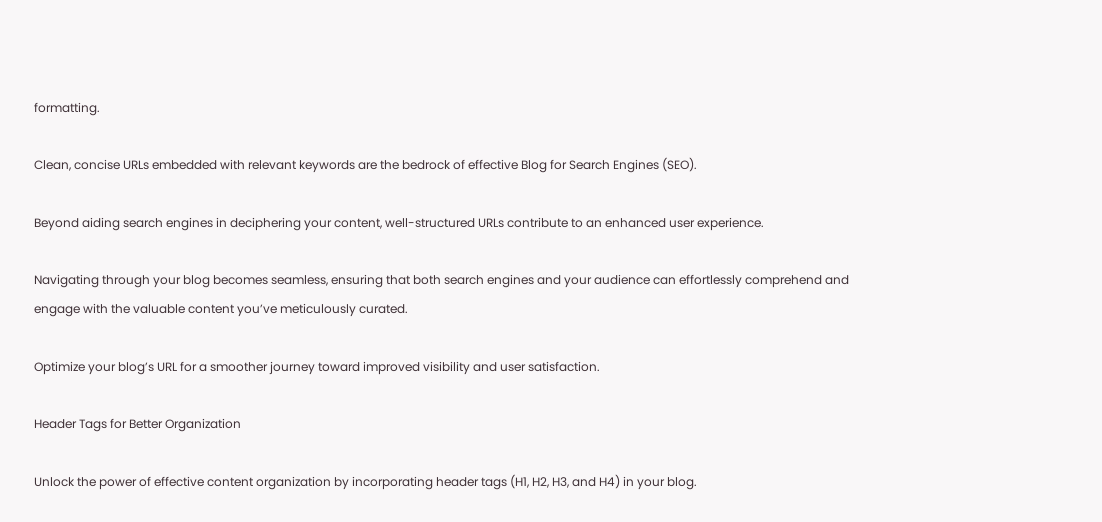formatting.

Clean, concise URLs embedded with relevant keywords are the bedrock of effective Blog for Search Engines (SEO).

Beyond aiding search engines in deciphering your content, well-structured URLs contribute to an enhanced user experience.

Navigating through your blog becomes seamless, ensuring that both search engines and your audience can effortlessly comprehend and engage with the valuable content you’ve meticulously curated.

Optimize your blog’s URL for a smoother journey toward improved visibility and user satisfaction.

Header Tags for Better Organization

Unlock the power of effective content organization by incorporating header tags (H1, H2, H3, and H4) in your blog.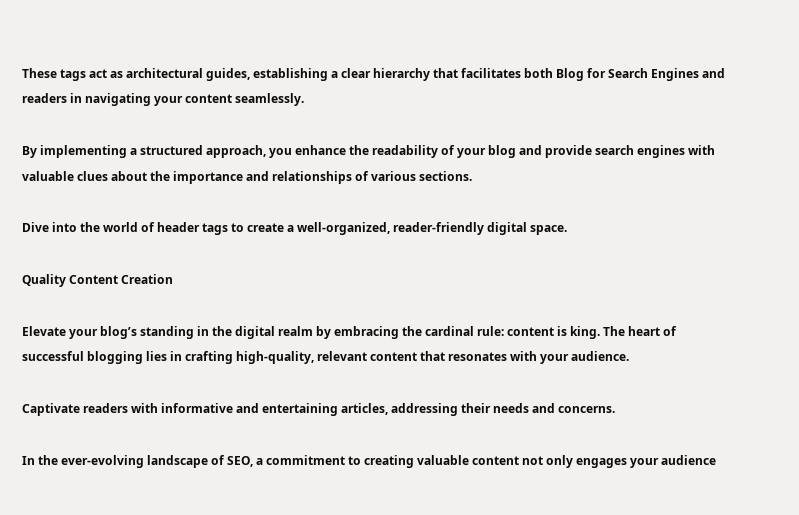These tags act as architectural guides, establishing a clear hierarchy that facilitates both Blog for Search Engines and readers in navigating your content seamlessly.

By implementing a structured approach, you enhance the readability of your blog and provide search engines with valuable clues about the importance and relationships of various sections.

Dive into the world of header tags to create a well-organized, reader-friendly digital space.

Quality Content Creation

Elevate your blog’s standing in the digital realm by embracing the cardinal rule: content is king. The heart of successful blogging lies in crafting high-quality, relevant content that resonates with your audience.

Captivate readers with informative and entertaining articles, addressing their needs and concerns.

In the ever-evolving landscape of SEO, a commitment to creating valuable content not only engages your audience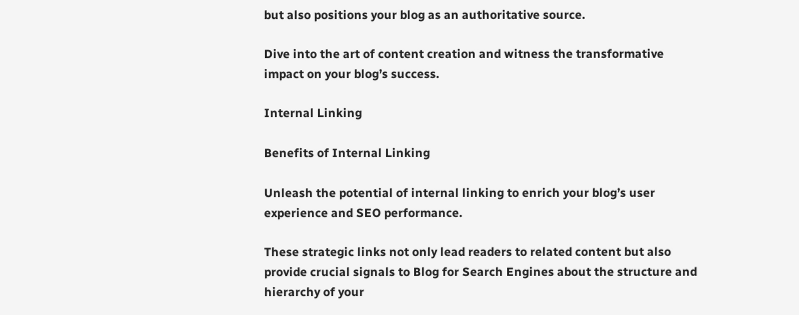but also positions your blog as an authoritative source.

Dive into the art of content creation and witness the transformative impact on your blog’s success.

Internal Linking

Benefits of Internal Linking

Unleash the potential of internal linking to enrich your blog’s user experience and SEO performance.

These strategic links not only lead readers to related content but also provide crucial signals to Blog for Search Engines about the structure and hierarchy of your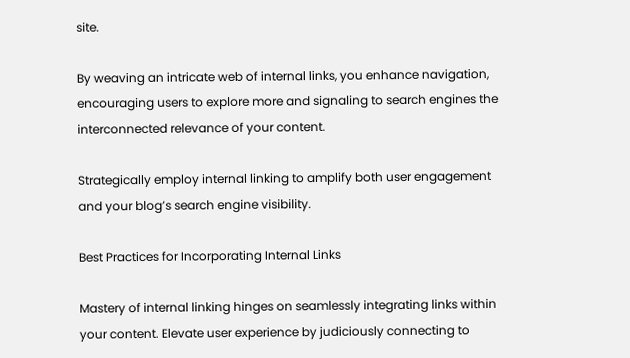site.

By weaving an intricate web of internal links, you enhance navigation, encouraging users to explore more and signaling to search engines the interconnected relevance of your content.

Strategically employ internal linking to amplify both user engagement and your blog’s search engine visibility.

Best Practices for Incorporating Internal Links

Mastery of internal linking hinges on seamlessly integrating links within your content. Elevate user experience by judiciously connecting to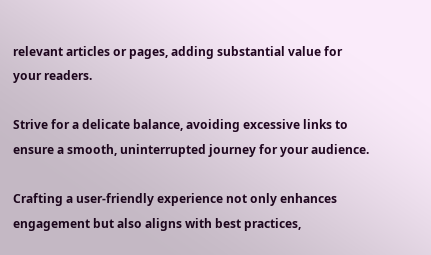relevant articles or pages, adding substantial value for your readers.

Strive for a delicate balance, avoiding excessive links to ensure a smooth, uninterrupted journey for your audience.

Crafting a user-friendly experience not only enhances engagement but also aligns with best practices,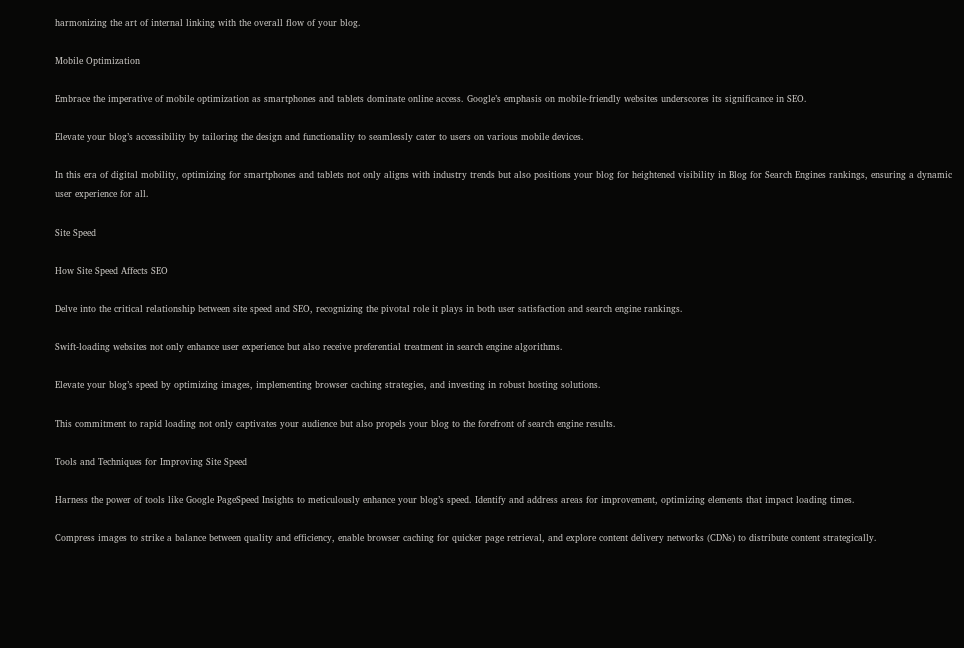harmonizing the art of internal linking with the overall flow of your blog.

Mobile Optimization

Embrace the imperative of mobile optimization as smartphones and tablets dominate online access. Google’s emphasis on mobile-friendly websites underscores its significance in SEO.

Elevate your blog’s accessibility by tailoring the design and functionality to seamlessly cater to users on various mobile devices.

In this era of digital mobility, optimizing for smartphones and tablets not only aligns with industry trends but also positions your blog for heightened visibility in Blog for Search Engines rankings, ensuring a dynamic user experience for all.

Site Speed

How Site Speed Affects SEO

Delve into the critical relationship between site speed and SEO, recognizing the pivotal role it plays in both user satisfaction and search engine rankings.

Swift-loading websites not only enhance user experience but also receive preferential treatment in search engine algorithms.

Elevate your blog’s speed by optimizing images, implementing browser caching strategies, and investing in robust hosting solutions.

This commitment to rapid loading not only captivates your audience but also propels your blog to the forefront of search engine results.

Tools and Techniques for Improving Site Speed

Harness the power of tools like Google PageSpeed Insights to meticulously enhance your blog’s speed. Identify and address areas for improvement, optimizing elements that impact loading times.

Compress images to strike a balance between quality and efficiency, enable browser caching for quicker page retrieval, and explore content delivery networks (CDNs) to distribute content strategically.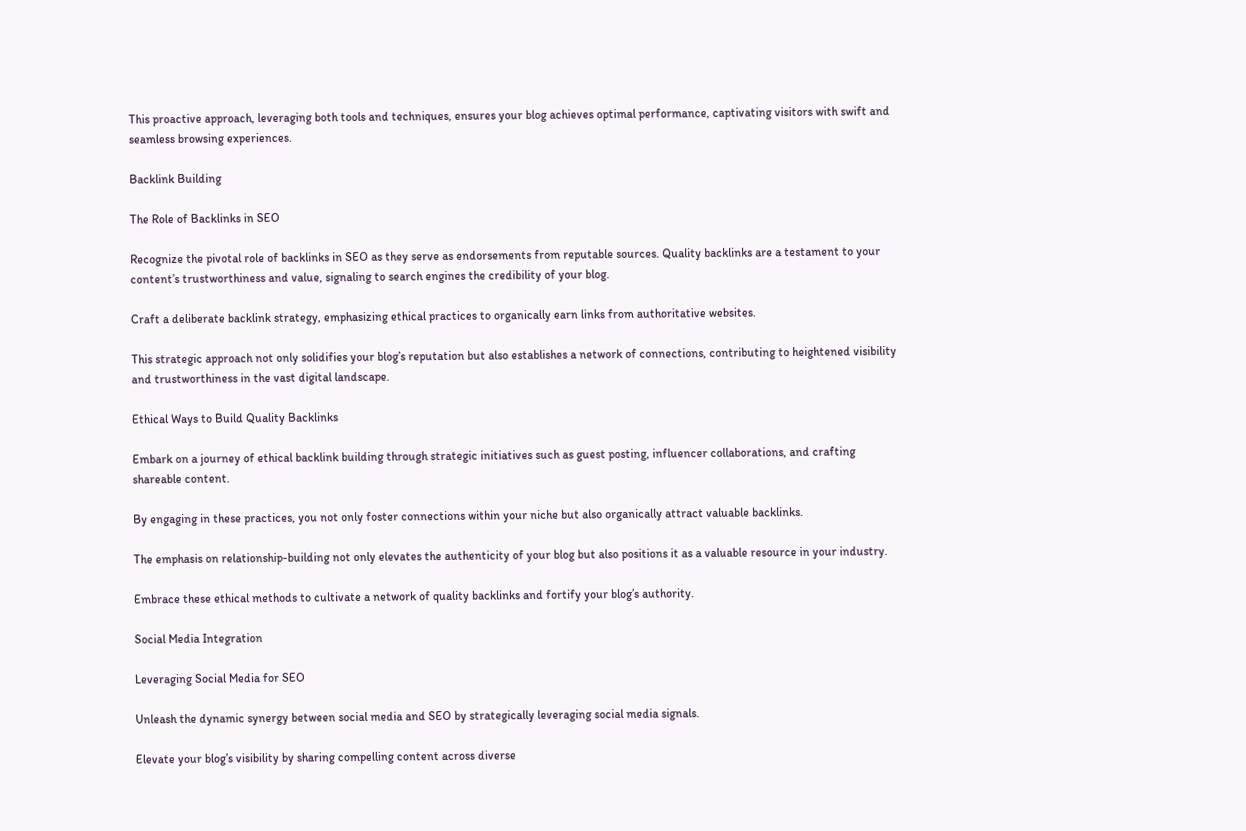This proactive approach, leveraging both tools and techniques, ensures your blog achieves optimal performance, captivating visitors with swift and seamless browsing experiences.

Backlink Building

The Role of Backlinks in SEO

Recognize the pivotal role of backlinks in SEO as they serve as endorsements from reputable sources. Quality backlinks are a testament to your content’s trustworthiness and value, signaling to search engines the credibility of your blog.

Craft a deliberate backlink strategy, emphasizing ethical practices to organically earn links from authoritative websites.

This strategic approach not only solidifies your blog’s reputation but also establishes a network of connections, contributing to heightened visibility and trustworthiness in the vast digital landscape.

Ethical Ways to Build Quality Backlinks

Embark on a journey of ethical backlink building through strategic initiatives such as guest posting, influencer collaborations, and crafting shareable content.

By engaging in these practices, you not only foster connections within your niche but also organically attract valuable backlinks.

The emphasis on relationship-building not only elevates the authenticity of your blog but also positions it as a valuable resource in your industry.

Embrace these ethical methods to cultivate a network of quality backlinks and fortify your blog’s authority.

Social Media Integration

Leveraging Social Media for SEO

Unleash the dynamic synergy between social media and SEO by strategically leveraging social media signals.

Elevate your blog’s visibility by sharing compelling content across diverse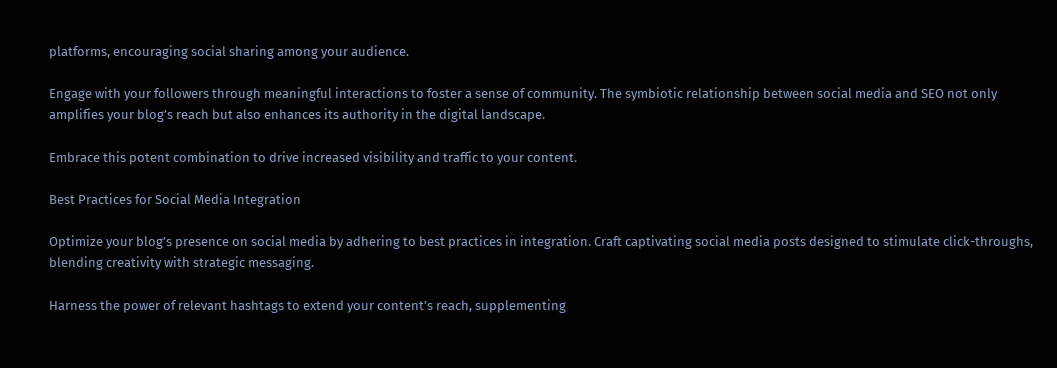platforms, encouraging social sharing among your audience.

Engage with your followers through meaningful interactions to foster a sense of community. The symbiotic relationship between social media and SEO not only amplifies your blog’s reach but also enhances its authority in the digital landscape.

Embrace this potent combination to drive increased visibility and traffic to your content.

Best Practices for Social Media Integration

Optimize your blog’s presence on social media by adhering to best practices in integration. Craft captivating social media posts designed to stimulate click-throughs, blending creativity with strategic messaging.

Harness the power of relevant hashtags to extend your content’s reach, supplementing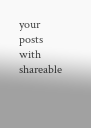your posts with shareable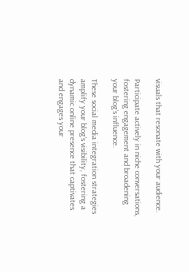visuals that resonate with your audience.

Participate actively in niche conversations, fostering engagement and broadening your blog’s influence.

These social media integration strategies amplify your blog’s visibility, fostering a dynamic online presence that captivates and engages your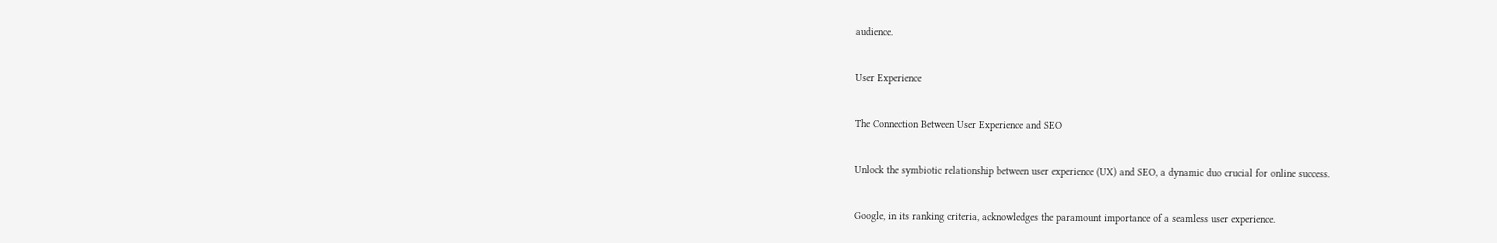audience.

User Experience

The Connection Between User Experience and SEO

Unlock the symbiotic relationship between user experience (UX) and SEO, a dynamic duo crucial for online success.

Google, in its ranking criteria, acknowledges the paramount importance of a seamless user experience.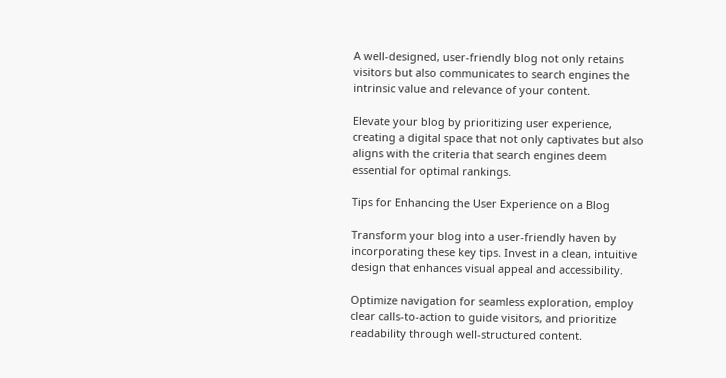A well-designed, user-friendly blog not only retains visitors but also communicates to search engines the intrinsic value and relevance of your content.

Elevate your blog by prioritizing user experience, creating a digital space that not only captivates but also aligns with the criteria that search engines deem essential for optimal rankings.

Tips for Enhancing the User Experience on a Blog

Transform your blog into a user-friendly haven by incorporating these key tips. Invest in a clean, intuitive design that enhances visual appeal and accessibility.

Optimize navigation for seamless exploration, employ clear calls-to-action to guide visitors, and prioritize readability through well-structured content.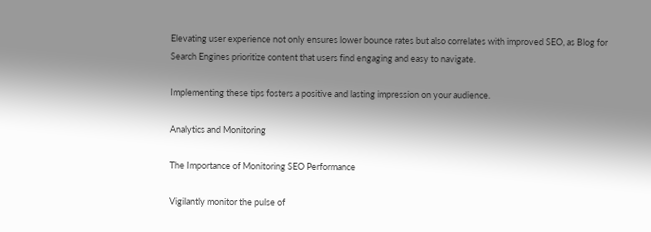Elevating user experience not only ensures lower bounce rates but also correlates with improved SEO, as Blog for Search Engines prioritize content that users find engaging and easy to navigate.

Implementing these tips fosters a positive and lasting impression on your audience.

Analytics and Monitoring

The Importance of Monitoring SEO Performance

Vigilantly monitor the pulse of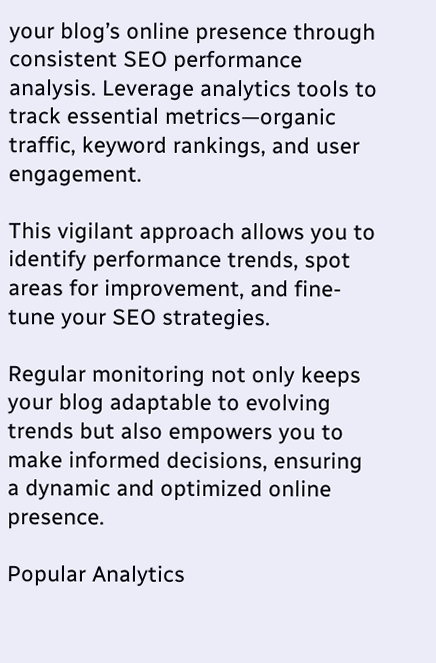your blog’s online presence through consistent SEO performance analysis. Leverage analytics tools to track essential metrics—organic traffic, keyword rankings, and user engagement.

This vigilant approach allows you to identify performance trends, spot areas for improvement, and fine-tune your SEO strategies.

Regular monitoring not only keeps your blog adaptable to evolving trends but also empowers you to make informed decisions, ensuring a dynamic and optimized online presence.

Popular Analytics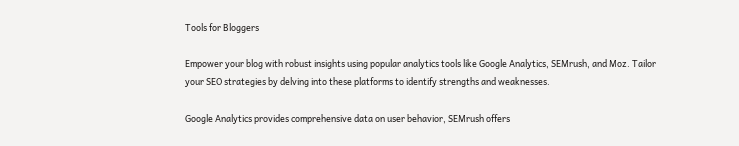Tools for Bloggers

Empower your blog with robust insights using popular analytics tools like Google Analytics, SEMrush, and Moz. Tailor your SEO strategies by delving into these platforms to identify strengths and weaknesses.

Google Analytics provides comprehensive data on user behavior, SEMrush offers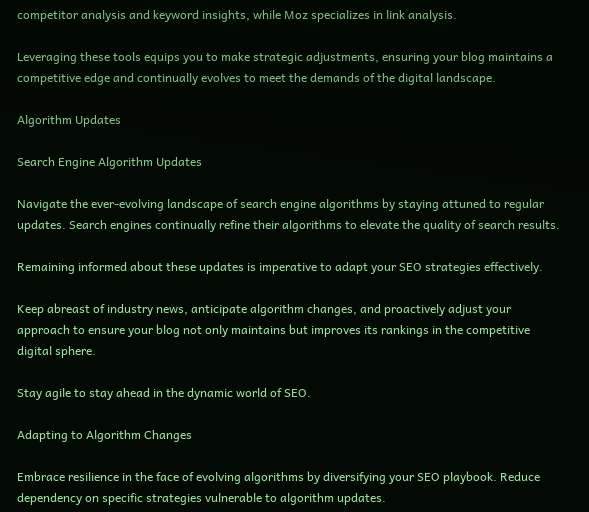competitor analysis and keyword insights, while Moz specializes in link analysis.

Leveraging these tools equips you to make strategic adjustments, ensuring your blog maintains a competitive edge and continually evolves to meet the demands of the digital landscape.

Algorithm Updates

Search Engine Algorithm Updates

Navigate the ever-evolving landscape of search engine algorithms by staying attuned to regular updates. Search engines continually refine their algorithms to elevate the quality of search results.

Remaining informed about these updates is imperative to adapt your SEO strategies effectively.

Keep abreast of industry news, anticipate algorithm changes, and proactively adjust your approach to ensure your blog not only maintains but improves its rankings in the competitive digital sphere.

Stay agile to stay ahead in the dynamic world of SEO.

Adapting to Algorithm Changes

Embrace resilience in the face of evolving algorithms by diversifying your SEO playbook. Reduce dependency on specific strategies vulnerable to algorithm updates.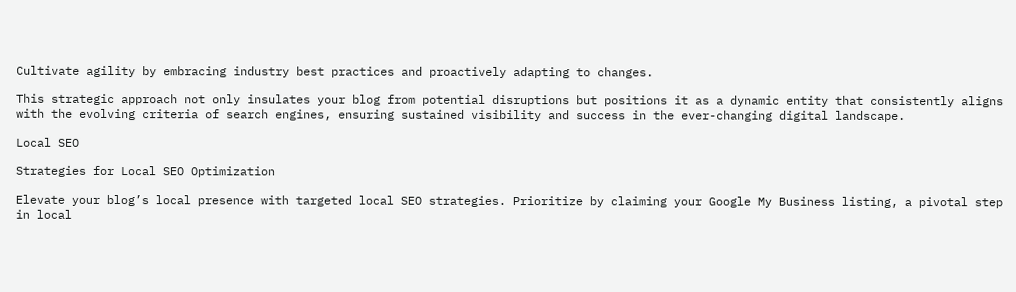Cultivate agility by embracing industry best practices and proactively adapting to changes.

This strategic approach not only insulates your blog from potential disruptions but positions it as a dynamic entity that consistently aligns with the evolving criteria of search engines, ensuring sustained visibility and success in the ever-changing digital landscape.

Local SEO

Strategies for Local SEO Optimization

Elevate your blog’s local presence with targeted local SEO strategies. Prioritize by claiming your Google My Business listing, a pivotal step in local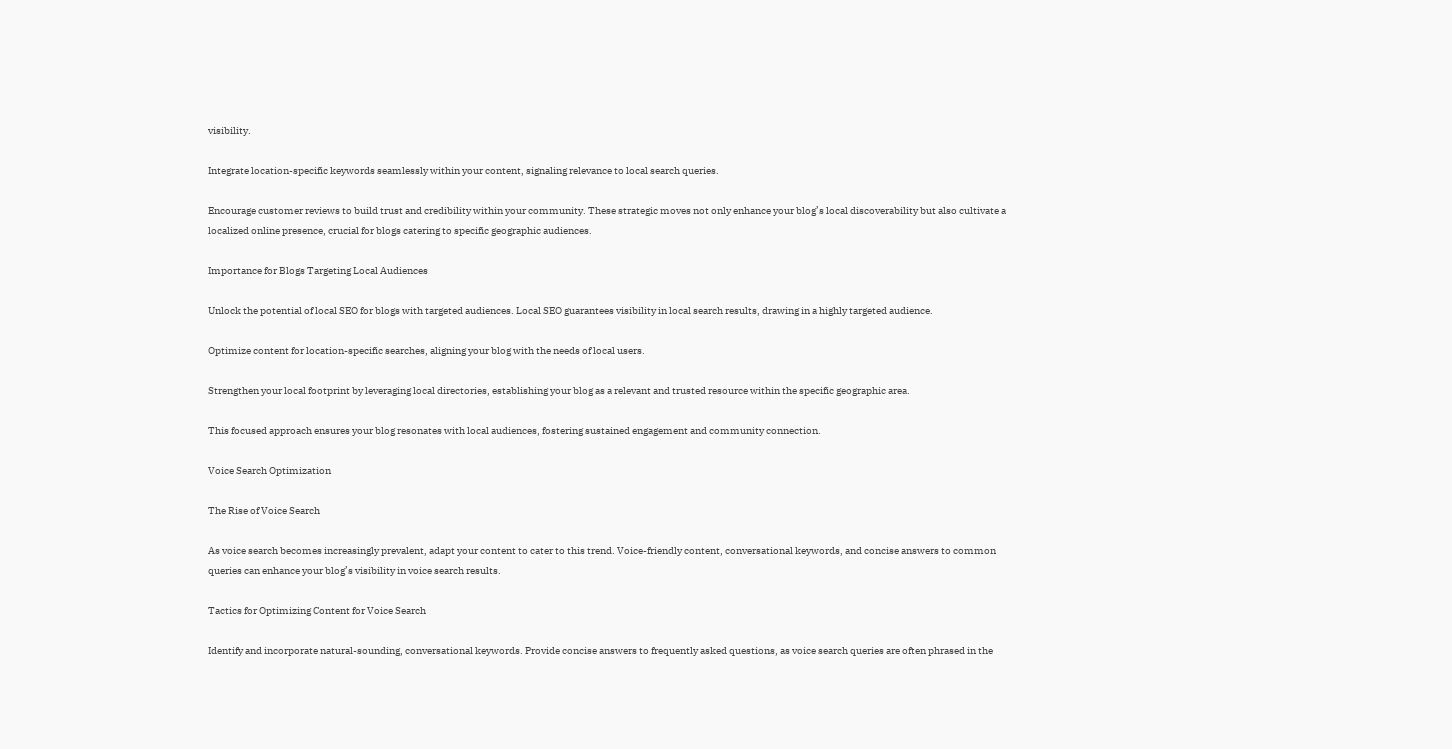visibility.

Integrate location-specific keywords seamlessly within your content, signaling relevance to local search queries.

Encourage customer reviews to build trust and credibility within your community. These strategic moves not only enhance your blog’s local discoverability but also cultivate a localized online presence, crucial for blogs catering to specific geographic audiences.

Importance for Blogs Targeting Local Audiences

Unlock the potential of local SEO for blogs with targeted audiences. Local SEO guarantees visibility in local search results, drawing in a highly targeted audience.

Optimize content for location-specific searches, aligning your blog with the needs of local users.

Strengthen your local footprint by leveraging local directories, establishing your blog as a relevant and trusted resource within the specific geographic area.

This focused approach ensures your blog resonates with local audiences, fostering sustained engagement and community connection.

Voice Search Optimization

The Rise of Voice Search

As voice search becomes increasingly prevalent, adapt your content to cater to this trend. Voice-friendly content, conversational keywords, and concise answers to common queries can enhance your blog’s visibility in voice search results.

Tactics for Optimizing Content for Voice Search

Identify and incorporate natural-sounding, conversational keywords. Provide concise answers to frequently asked questions, as voice search queries are often phrased in the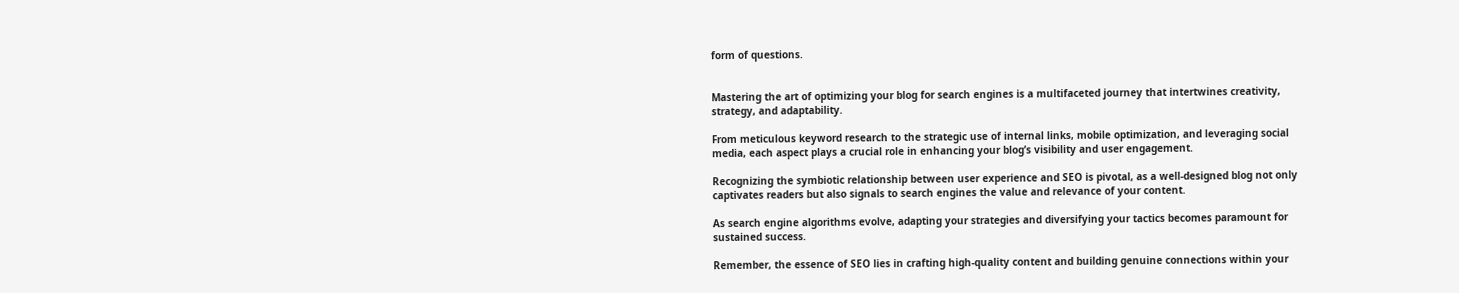form of questions.


Mastering the art of optimizing your blog for search engines is a multifaceted journey that intertwines creativity, strategy, and adaptability.

From meticulous keyword research to the strategic use of internal links, mobile optimization, and leveraging social media, each aspect plays a crucial role in enhancing your blog’s visibility and user engagement.

Recognizing the symbiotic relationship between user experience and SEO is pivotal, as a well-designed blog not only captivates readers but also signals to search engines the value and relevance of your content.

As search engine algorithms evolve, adapting your strategies and diversifying your tactics becomes paramount for sustained success.

Remember, the essence of SEO lies in crafting high-quality content and building genuine connections within your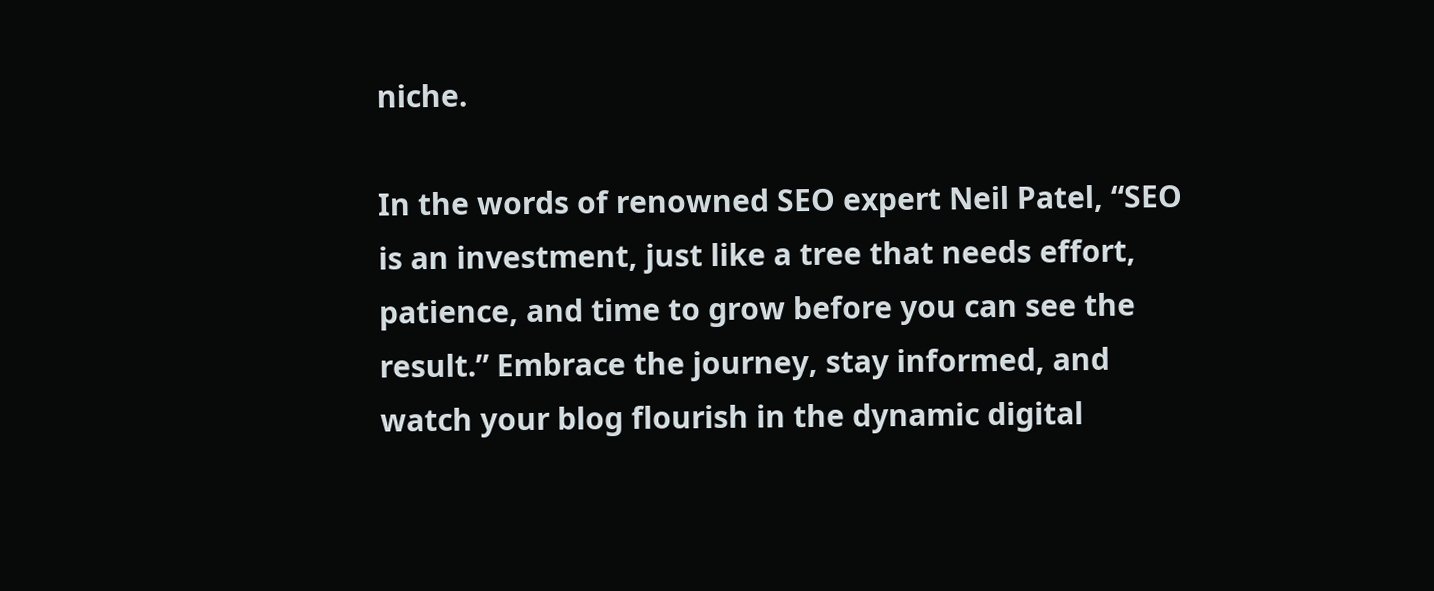niche.

In the words of renowned SEO expert Neil Patel, “SEO is an investment, just like a tree that needs effort, patience, and time to grow before you can see the result.” Embrace the journey, stay informed, and watch your blog flourish in the dynamic digital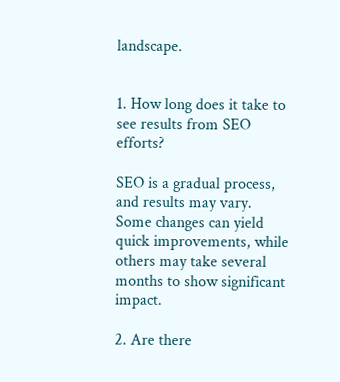landscape.


1. How long does it take to see results from SEO efforts?

SEO is a gradual process, and results may vary. Some changes can yield quick improvements, while others may take several months to show significant impact.

2. Are there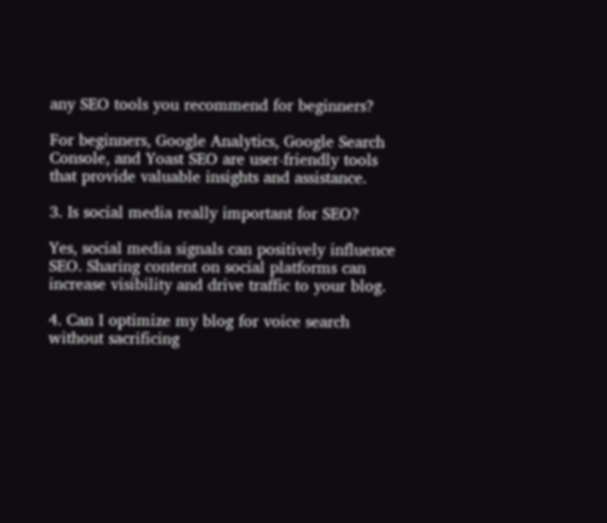any SEO tools you recommend for beginners?

For beginners, Google Analytics, Google Search Console, and Yoast SEO are user-friendly tools that provide valuable insights and assistance.

3. Is social media really important for SEO?

Yes, social media signals can positively influence SEO. Sharing content on social platforms can increase visibility and drive traffic to your blog.

4. Can I optimize my blog for voice search without sacrificing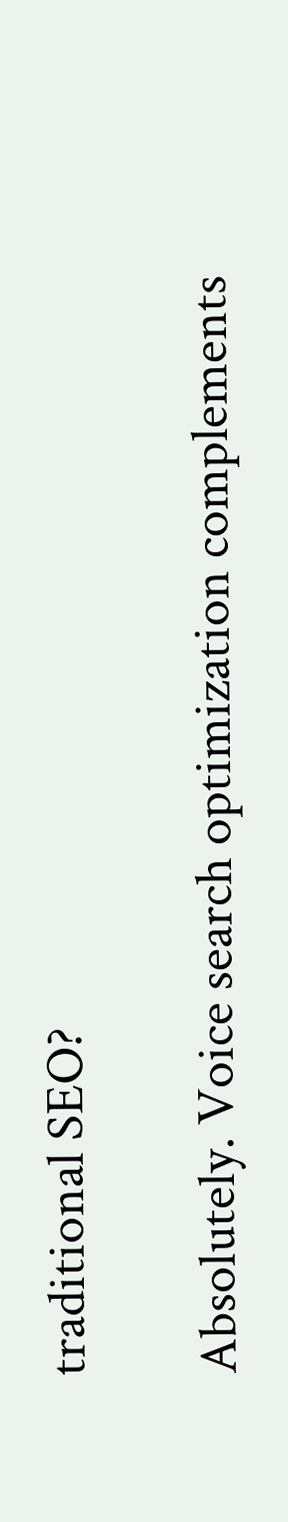traditional SEO?

Absolutely. Voice search optimization complements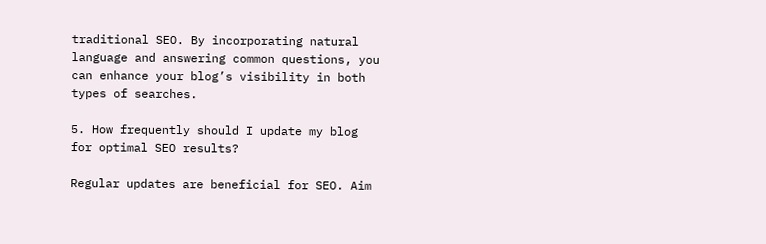traditional SEO. By incorporating natural language and answering common questions, you can enhance your blog’s visibility in both types of searches.

5. How frequently should I update my blog for optimal SEO results?

Regular updates are beneficial for SEO. Aim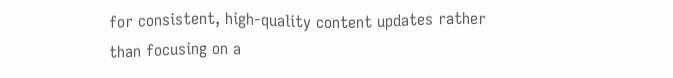for consistent, high-quality content updates rather than focusing on a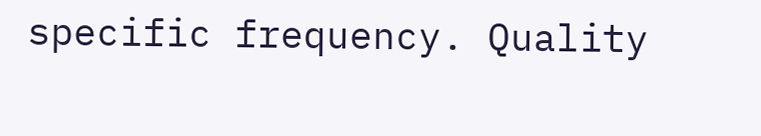specific frequency. Quality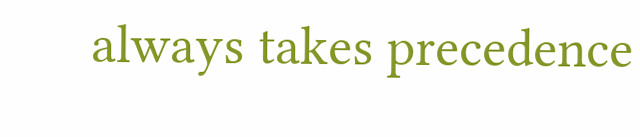always takes precedence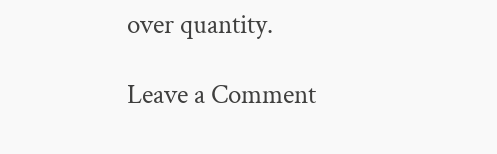over quantity.

Leave a Comment